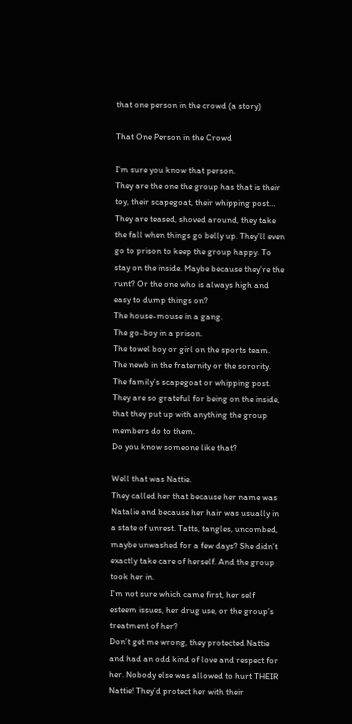that one person in the crowd (a story)

That One Person in the Crowd

I’m sure you know that person.
They are the one the group has that is their toy, their scapegoat, their whipping post… They are teased, shoved around, they take the fall when things go belly up. They’ll even go to prison to keep the group happy. To stay on the inside. Maybe because they’re the runt? Or the one who is always high and easy to dump things on?
The house-mouse in a gang.
The go-boy in a prison.
The towel boy or girl on the sports team.
The newb in the fraternity or the sorority.
The family’s scapegoat or whipping post.
They are so grateful for being on the inside, that they put up with anything the group members do to them.
Do you know someone like that?

Well that was Nattie.
They called her that because her name was Natalie and because her hair was usually in a state of unrest. Tatts, tangles, uncombed, maybe unwashed for a few days? She didn’t exactly take care of herself. And the group took her in.
I’m not sure which came first, her self esteem issues, her drug use, or the group’s treatment of her?
Don’t get me wrong, they protected Nattie and had an odd kind of love and respect for her. Nobody else was allowed to hurt THEIR Nattie! They’d protect her with their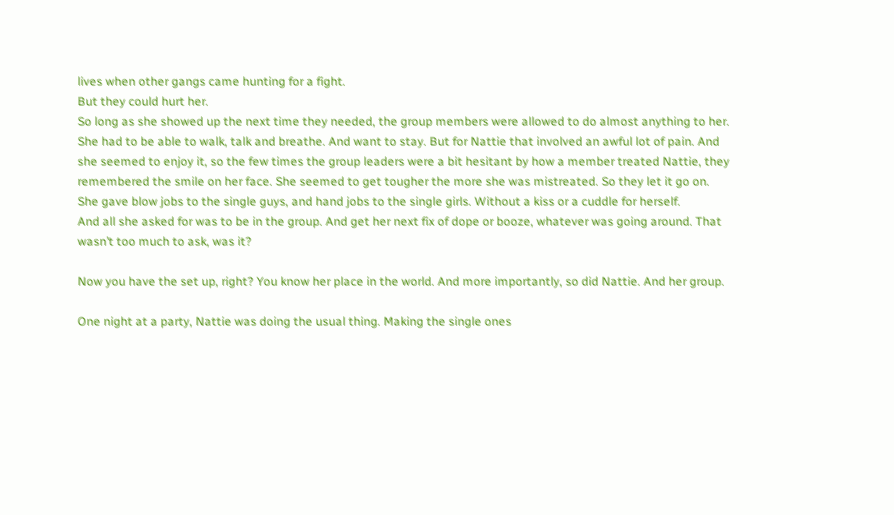lives when other gangs came hunting for a fight.
But they could hurt her.
So long as she showed up the next time they needed, the group members were allowed to do almost anything to her. She had to be able to walk, talk and breathe. And want to stay. But for Nattie that involved an awful lot of pain. And she seemed to enjoy it, so the few times the group leaders were a bit hesitant by how a member treated Nattie, they remembered the smile on her face. She seemed to get tougher the more she was mistreated. So they let it go on.
She gave blow jobs to the single guys, and hand jobs to the single girls. Without a kiss or a cuddle for herself.
And all she asked for was to be in the group. And get her next fix of dope or booze, whatever was going around. That wasn’t too much to ask, was it?

Now you have the set up, right? You know her place in the world. And more importantly, so did Nattie. And her group.

One night at a party, Nattie was doing the usual thing. Making the single ones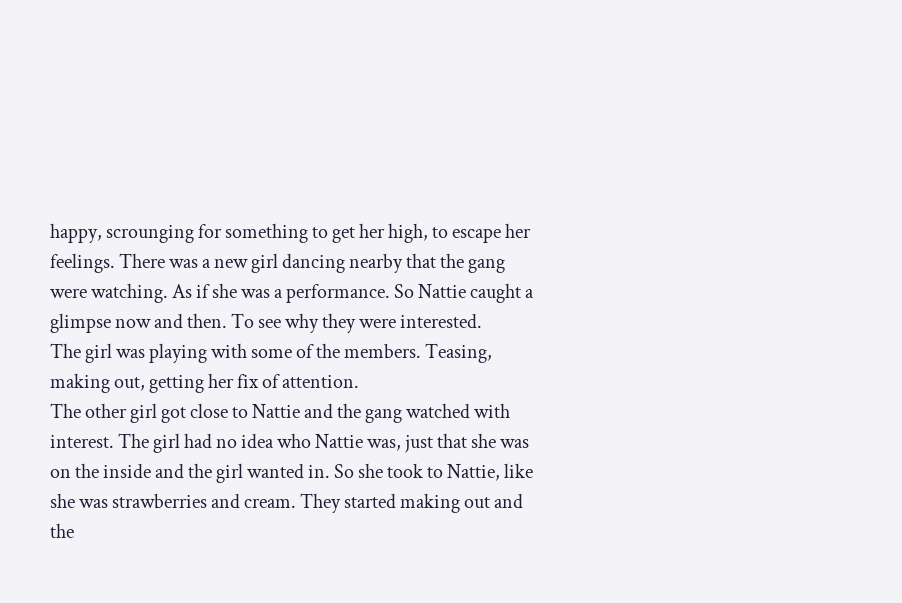happy, scrounging for something to get her high, to escape her feelings. There was a new girl dancing nearby that the gang were watching. As if she was a performance. So Nattie caught a glimpse now and then. To see why they were interested.
The girl was playing with some of the members. Teasing, making out, getting her fix of attention.
The other girl got close to Nattie and the gang watched with interest. The girl had no idea who Nattie was, just that she was on the inside and the girl wanted in. So she took to Nattie, like she was strawberries and cream. They started making out and the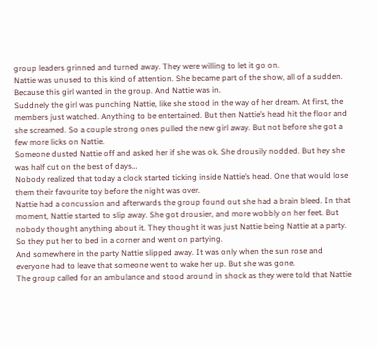group leaders grinned and turned away. They were willing to let it go on.
Nattie was unused to this kind of attention. She became part of the show, all of a sudden. Because this girl wanted in the group. And Nattie was in.
Suddnely the girl was punching Nattie, like she stood in the way of her dream. At first, the members just watched. Anything to be entertained. But then Nattie’s head hit the floor and she screamed. So a couple strong ones pulled the new girl away. But not before she got a few more licks on Nattie.
Someone dusted Nattie off and asked her if she was ok. She drousily nodded. But hey she was half cut on the best of days…
Nobody realized that today a clock started ticking inside Nattie’s head. One that would lose them their favourite toy before the night was over.
Nattie had a concussion and afterwards the group found out she had a brain bleed. In that moment, Nattie started to slip away. She got drousier, and more wobbly on her feet. But nobody thought anything about it. They thought it was just Nattie being Nattie at a party. So they put her to bed in a corner and went on partying.
And somewhere in the party Nattie slipped away. It was only when the sun rose and everyone had to leave that someone went to wake her up. But she was gone.
The group called for an ambulance and stood around in shock as they were told that Nattie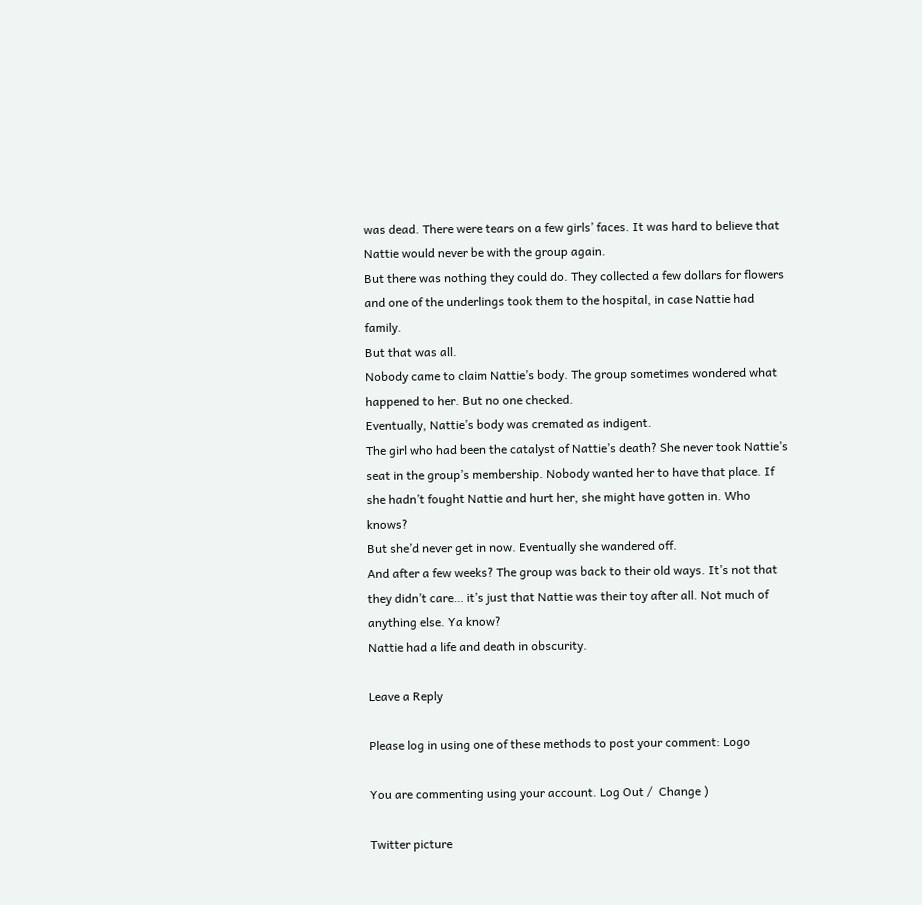was dead. There were tears on a few girls’ faces. It was hard to believe that Nattie would never be with the group again.
But there was nothing they could do. They collected a few dollars for flowers and one of the underlings took them to the hospital, in case Nattie had family.
But that was all.
Nobody came to claim Nattie’s body. The group sometimes wondered what happened to her. But no one checked.
Eventually, Nattie’s body was cremated as indigent.
The girl who had been the catalyst of Nattie’s death? She never took Nattie’s seat in the group’s membership. Nobody wanted her to have that place. If she hadn’t fought Nattie and hurt her, she might have gotten in. Who knows?
But she’d never get in now. Eventually she wandered off.
And after a few weeks? The group was back to their old ways. It’s not that they didn’t care… it’s just that Nattie was their toy after all. Not much of anything else. Ya know?
Nattie had a life and death in obscurity.

Leave a Reply

Please log in using one of these methods to post your comment: Logo

You are commenting using your account. Log Out /  Change )

Twitter picture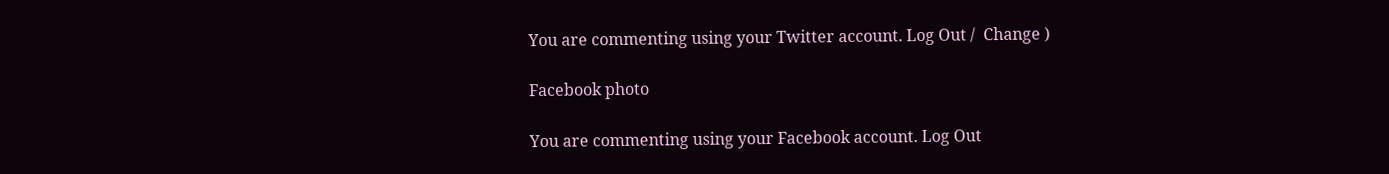You are commenting using your Twitter account. Log Out /  Change )

Facebook photo

You are commenting using your Facebook account. Log Out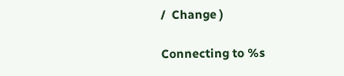/  Change )

Connecting to %s